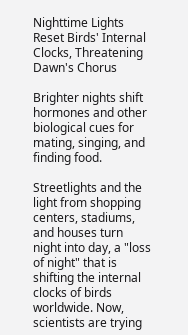Nighttime Lights Reset Birds' Internal Clocks, Threatening Dawn's Chorus

Brighter nights shift hormones and other biological cues for mating, singing, and finding food.

Streetlights and the light from shopping centers, stadiums, and houses turn night into day, a "loss of night" that is shifting the internal clocks of birds worldwide. Now, scientists are trying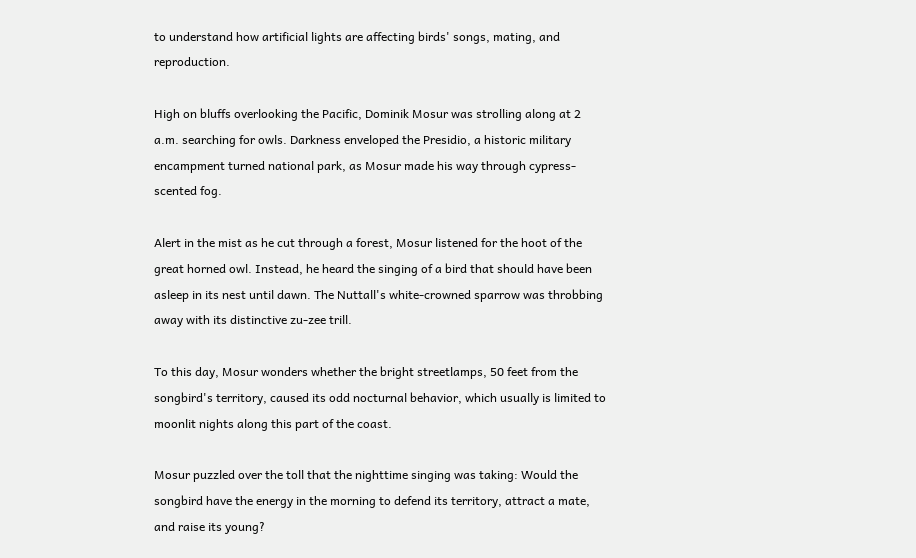to understand how artificial lights are affecting birds' songs, mating, and reproduction.

High on bluffs overlooking the Pacific, Dominik Mosur was strolling along at 2 a.m. searching for owls. Darkness enveloped the Presidio, a historic military encampment turned national park, as Mosur made his way through cypress-scented fog.

Alert in the mist as he cut through a forest, Mosur listened for the hoot of the great horned owl. Instead, he heard the singing of a bird that should have been asleep in its nest until dawn. The Nuttall's white-crowned sparrow was throbbing away with its distinctive zu-zee trill.

To this day, Mosur wonders whether the bright streetlamps, 50 feet from the songbird's territory, caused its odd nocturnal behavior, which usually is limited to moonlit nights along this part of the coast.

Mosur puzzled over the toll that the nighttime singing was taking: Would the songbird have the energy in the morning to defend its territory, attract a mate, and raise its young?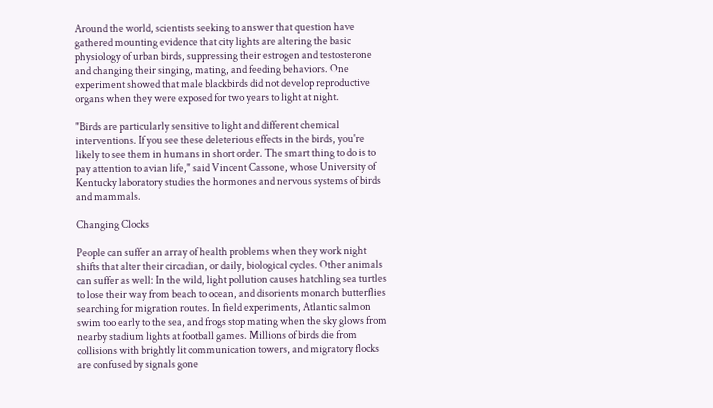Around the world, scientists seeking to answer that question have gathered mounting evidence that city lights are altering the basic physiology of urban birds, suppressing their estrogen and testosterone and changing their singing, mating, and feeding behaviors. One experiment showed that male blackbirds did not develop reproductive organs when they were exposed for two years to light at night.

"Birds are particularly sensitive to light and different chemical interventions. If you see these deleterious effects in the birds, you're likely to see them in humans in short order. The smart thing to do is to pay attention to avian life," said Vincent Cassone, whose University of Kentucky laboratory studies the hormones and nervous systems of birds and mammals.

Changing Clocks

People can suffer an array of health problems when they work night shifts that alter their circadian, or daily, biological cycles. Other animals can suffer as well: In the wild, light pollution causes hatchling sea turtles to lose their way from beach to ocean, and disorients monarch butterflies searching for migration routes. In field experiments, Atlantic salmon swim too early to the sea, and frogs stop mating when the sky glows from nearby stadium lights at football games. Millions of birds die from collisions with brightly lit communication towers, and migratory flocks are confused by signals gone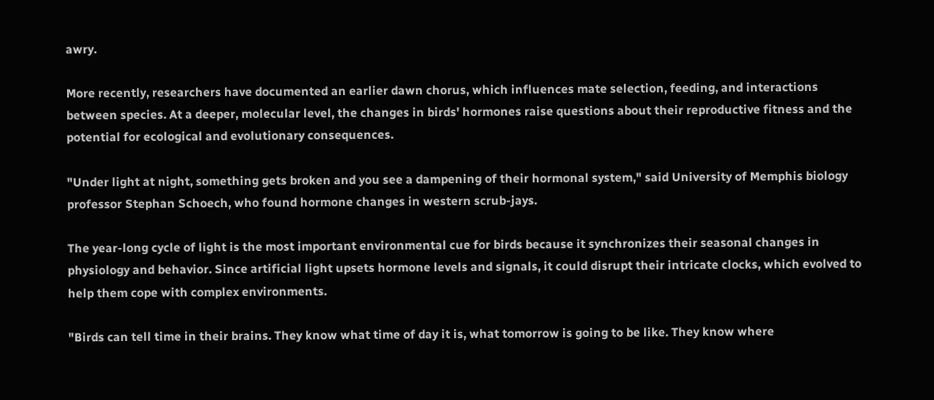awry.

More recently, researchers have documented an earlier dawn chorus, which influences mate selection, feeding, and interactions between species. At a deeper, molecular level, the changes in birds' hormones raise questions about their reproductive fitness and the potential for ecological and evolutionary consequences.

"Under light at night, something gets broken and you see a dampening of their hormonal system," said University of Memphis biology professor Stephan Schoech, who found hormone changes in western scrub-jays.

The year-long cycle of light is the most important environmental cue for birds because it synchronizes their seasonal changes in physiology and behavior. Since artificial light upsets hormone levels and signals, it could disrupt their intricate clocks, which evolved to help them cope with complex environments.

"Birds can tell time in their brains. They know what time of day it is, what tomorrow is going to be like. They know where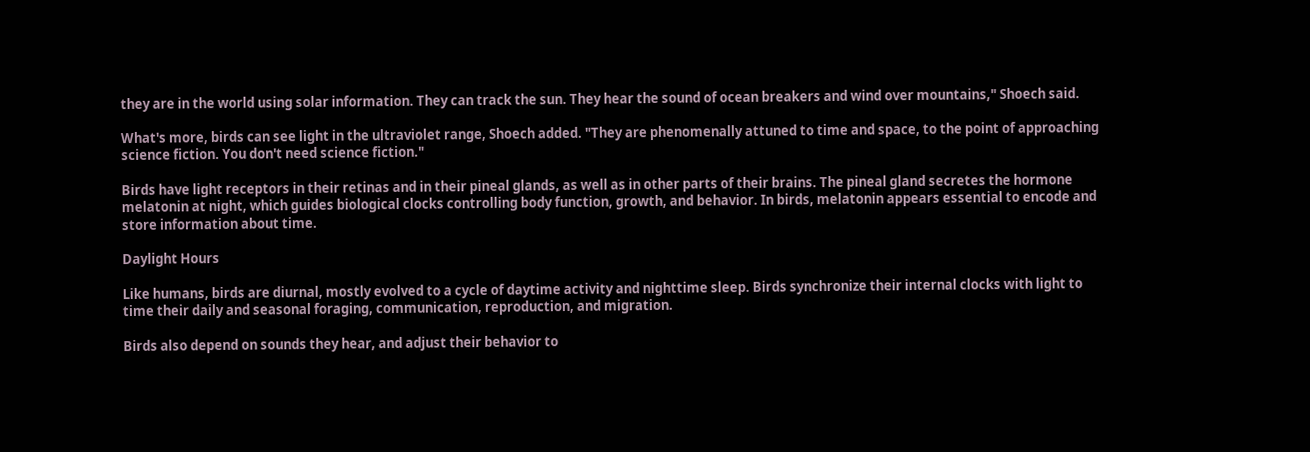they are in the world using solar information. They can track the sun. They hear the sound of ocean breakers and wind over mountains," Shoech said.

What's more, birds can see light in the ultraviolet range, Shoech added. "They are phenomenally attuned to time and space, to the point of approaching science fiction. You don't need science fiction."

Birds have light receptors in their retinas and in their pineal glands, as well as in other parts of their brains. The pineal gland secretes the hormone melatonin at night, which guides biological clocks controlling body function, growth, and behavior. In birds, melatonin appears essential to encode and store information about time.

Daylight Hours

Like humans, birds are diurnal, mostly evolved to a cycle of daytime activity and nighttime sleep. Birds synchronize their internal clocks with light to time their daily and seasonal foraging, communication, reproduction, and migration.

Birds also depend on sounds they hear, and adjust their behavior to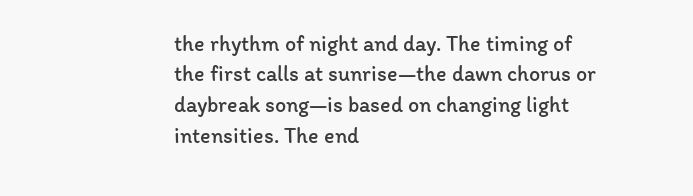the rhythm of night and day. The timing of the first calls at sunrise—the dawn chorus or daybreak song—is based on changing light intensities. The end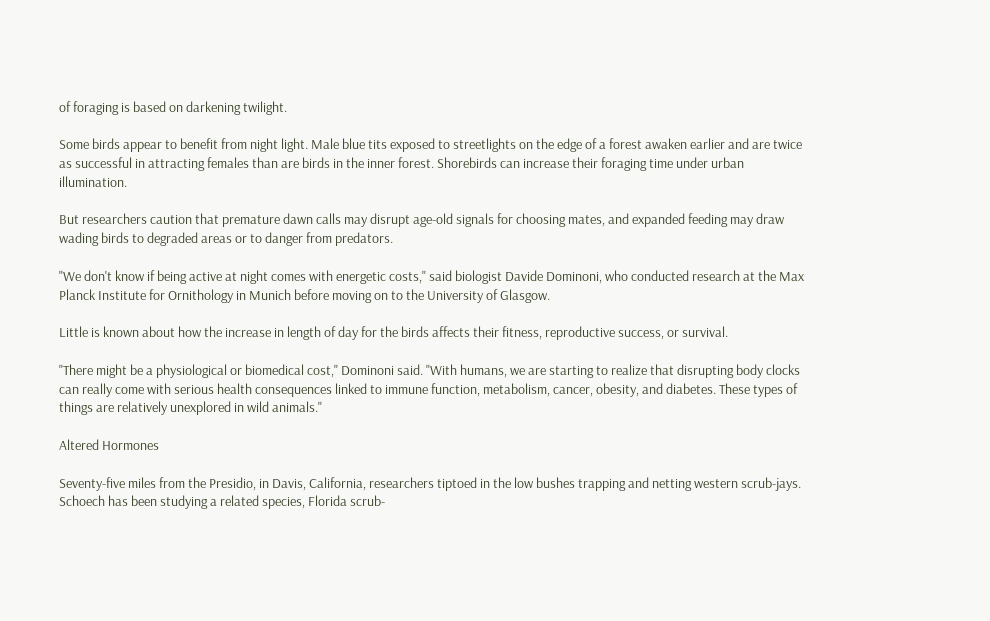of foraging is based on darkening twilight.

Some birds appear to benefit from night light. Male blue tits exposed to streetlights on the edge of a forest awaken earlier and are twice as successful in attracting females than are birds in the inner forest. Shorebirds can increase their foraging time under urban illumination.

But researchers caution that premature dawn calls may disrupt age-old signals for choosing mates, and expanded feeding may draw wading birds to degraded areas or to danger from predators.

"We don't know if being active at night comes with energetic costs," said biologist Davide Dominoni, who conducted research at the Max Planck Institute for Ornithology in Munich before moving on to the University of Glasgow.

Little is known about how the increase in length of day for the birds affects their fitness, reproductive success, or survival.

"There might be a physiological or biomedical cost," Dominoni said. "With humans, we are starting to realize that disrupting body clocks can really come with serious health consequences linked to immune function, metabolism, cancer, obesity, and diabetes. These types of things are relatively unexplored in wild animals."

Altered Hormones

Seventy-five miles from the Presidio, in Davis, California, researchers tiptoed in the low bushes trapping and netting western scrub-jays. Schoech has been studying a related species, Florida scrub-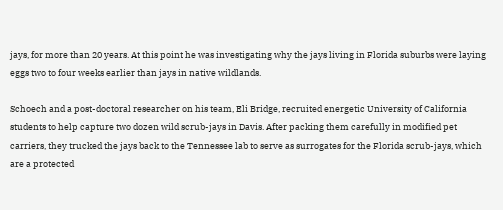jays, for more than 20 years. At this point he was investigating why the jays living in Florida suburbs were laying eggs two to four weeks earlier than jays in native wildlands.

Schoech and a post-doctoral researcher on his team, Eli Bridge, recruited energetic University of California students to help capture two dozen wild scrub-jays in Davis. After packing them carefully in modified pet carriers, they trucked the jays back to the Tennessee lab to serve as surrogates for the Florida scrub-jays, which are a protected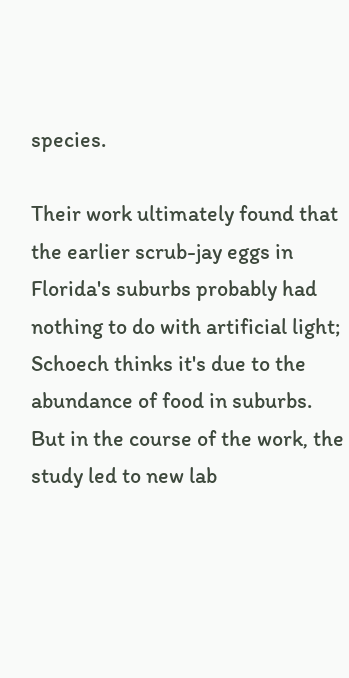species.

Their work ultimately found that the earlier scrub-jay eggs in Florida's suburbs probably had nothing to do with artificial light; Schoech thinks it's due to the abundance of food in suburbs. But in the course of the work, the study led to new lab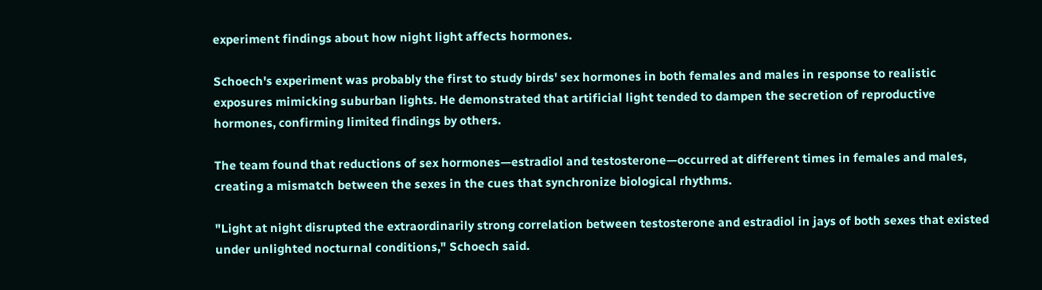experiment findings about how night light affects hormones.

Schoech's experiment was probably the first to study birds' sex hormones in both females and males in response to realistic exposures mimicking suburban lights. He demonstrated that artificial light tended to dampen the secretion of reproductive hormones, confirming limited findings by others.

The team found that reductions of sex hormones—estradiol and testosterone—occurred at different times in females and males, creating a mismatch between the sexes in the cues that synchronize biological rhythms.

"Light at night disrupted the extraordinarily strong correlation between testosterone and estradiol in jays of both sexes that existed under unlighted nocturnal conditions," Schoech said.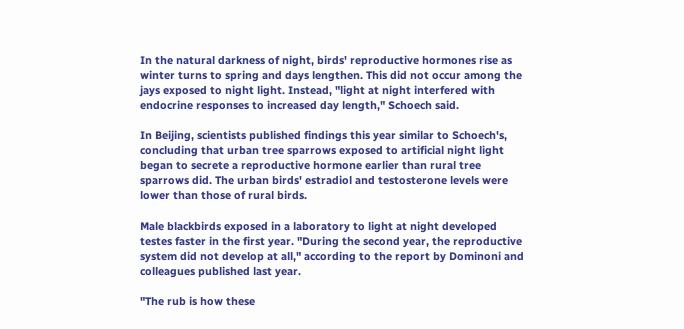In the natural darkness of night, birds' reproductive hormones rise as winter turns to spring and days lengthen. This did not occur among the jays exposed to night light. Instead, "light at night interfered with endocrine responses to increased day length," Schoech said.

In Beijing, scientists published findings this year similar to Schoech's, concluding that urban tree sparrows exposed to artificial night light began to secrete a reproductive hormone earlier than rural tree sparrows did. The urban birds' estradiol and testosterone levels were lower than those of rural birds.

Male blackbirds exposed in a laboratory to light at night developed testes faster in the first year. "During the second year, the reproductive system did not develop at all," according to the report by Dominoni and colleagues published last year.

"The rub is how these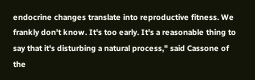endocrine changes translate into reproductive fitness. We frankly don't know. It's too early. It's a reasonable thing to say that it's disturbing a natural process," said Cassone of the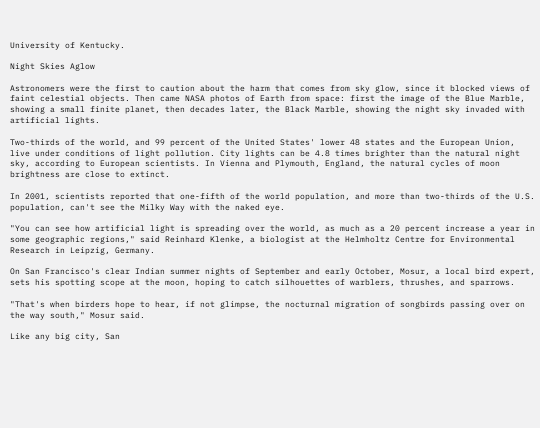University of Kentucky.

Night Skies Aglow

Astronomers were the first to caution about the harm that comes from sky glow, since it blocked views of faint celestial objects. Then came NASA photos of Earth from space: first the image of the Blue Marble, showing a small finite planet, then decades later, the Black Marble, showing the night sky invaded with artificial lights.

Two-thirds of the world, and 99 percent of the United States' lower 48 states and the European Union, live under conditions of light pollution. City lights can be 4.8 times brighter than the natural night sky, according to European scientists. In Vienna and Plymouth, England, the natural cycles of moon brightness are close to extinct.

In 2001, scientists reported that one-fifth of the world population, and more than two-thirds of the U.S. population, can't see the Milky Way with the naked eye.

"You can see how artificial light is spreading over the world, as much as a 20 percent increase a year in some geographic regions," said Reinhard Klenke, a biologist at the Helmholtz Centre for Environmental Research in Leipzig, Germany.

On San Francisco's clear Indian summer nights of September and early October, Mosur, a local bird expert, sets his spotting scope at the moon, hoping to catch silhouettes of warblers, thrushes, and sparrows.

"That's when birders hope to hear, if not glimpse, the nocturnal migration of songbirds passing over on the way south," Mosur said.

Like any big city, San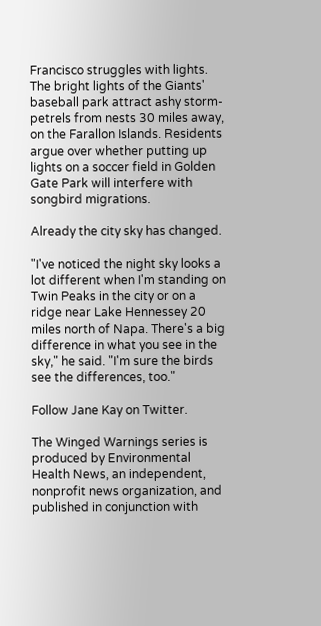Francisco struggles with lights. The bright lights of the Giants' baseball park attract ashy storm-petrels from nests 30 miles away, on the Farallon Islands. Residents argue over whether putting up lights on a soccer field in Golden Gate Park will interfere with songbird migrations.

Already the city sky has changed.

"I've noticed the night sky looks a lot different when I'm standing on Twin Peaks in the city or on a ridge near Lake Hennessey 20 miles north of Napa. There's a big difference in what you see in the sky," he said. "I'm sure the birds see the differences, too."

Follow Jane Kay on Twitter.

The Winged Warnings series is produced by Environmental Health News, an independent, nonprofit news organization, and published in conjunction with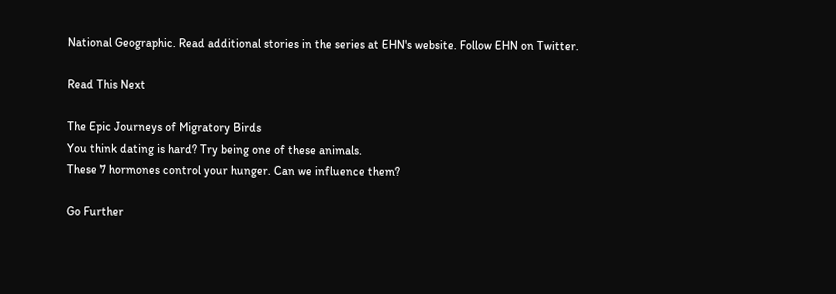National Geographic. Read additional stories in the series at EHN's website. Follow EHN on Twitter.

Read This Next

The Epic Journeys of Migratory Birds
You think dating is hard? Try being one of these animals.
These 7 hormones control your hunger. Can we influence them?

Go Further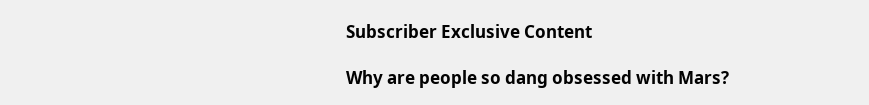Subscriber Exclusive Content

Why are people so dang obsessed with Mars?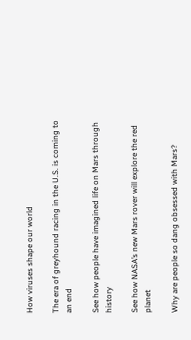How viruses shape our world

The era of greyhound racing in the U.S. is coming to an end

See how people have imagined life on Mars through history

See how NASA’s new Mars rover will explore the red planet

Why are people so dang obsessed with Mars?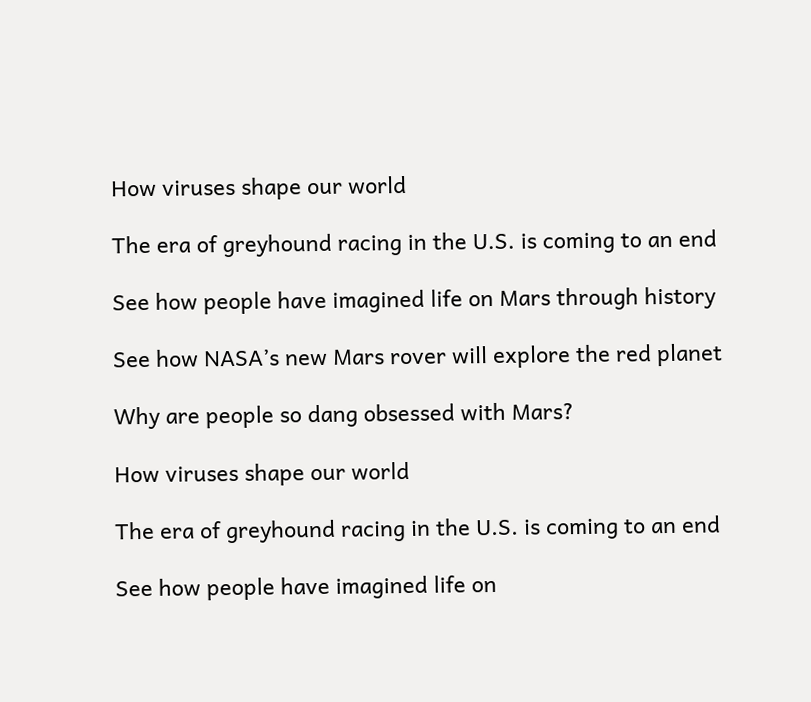How viruses shape our world

The era of greyhound racing in the U.S. is coming to an end

See how people have imagined life on Mars through history

See how NASA’s new Mars rover will explore the red planet

Why are people so dang obsessed with Mars?

How viruses shape our world

The era of greyhound racing in the U.S. is coming to an end

See how people have imagined life on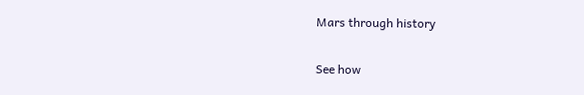Mars through history

See how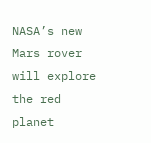NASA’s new Mars rover will explore the red planet